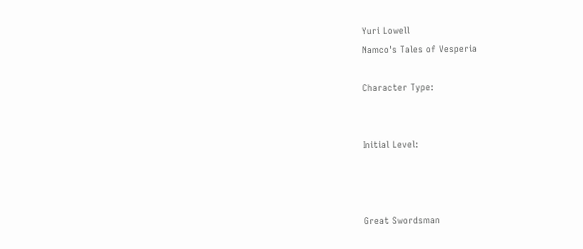Yuri Lowell
Namco's Tales of Vesperia

Character Type:


Initial Level:



Great Swordsman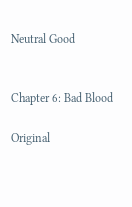Neutral Good


Chapter 6: Bad Blood

Original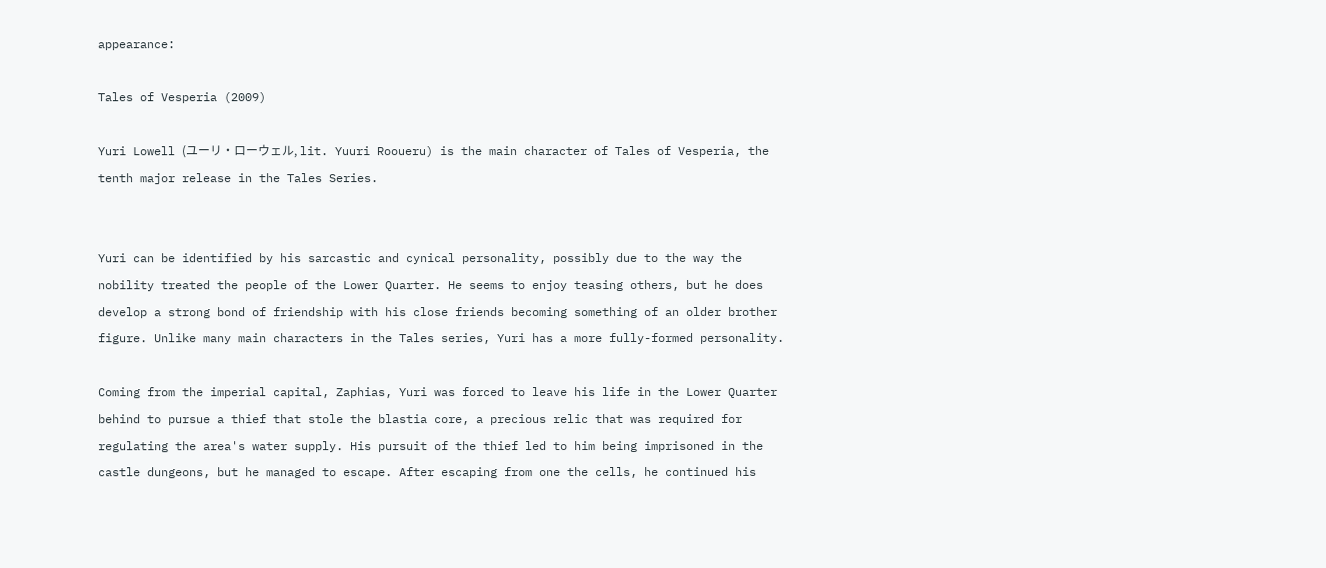appearance:

Tales of Vesperia (2009)

Yuri Lowell (ユーリ・ローウェル, lit. Yuuri Rooueru) is the main character of Tales of Vesperia, the tenth major release in the Tales Series.


Yuri can be identified by his sarcastic and cynical personality, possibly due to the way the nobility treated the people of the Lower Quarter. He seems to enjoy teasing others, but he does develop a strong bond of friendship with his close friends becoming something of an older brother figure. Unlike many main characters in the Tales series, Yuri has a more fully-formed personality.

Coming from the imperial capital, Zaphias, Yuri was forced to leave his life in the Lower Quarter behind to pursue a thief that stole the blastia core, a precious relic that was required for regulating the area's water supply. His pursuit of the thief led to him being imprisoned in the castle dungeons, but he managed to escape. After escaping from one the cells, he continued his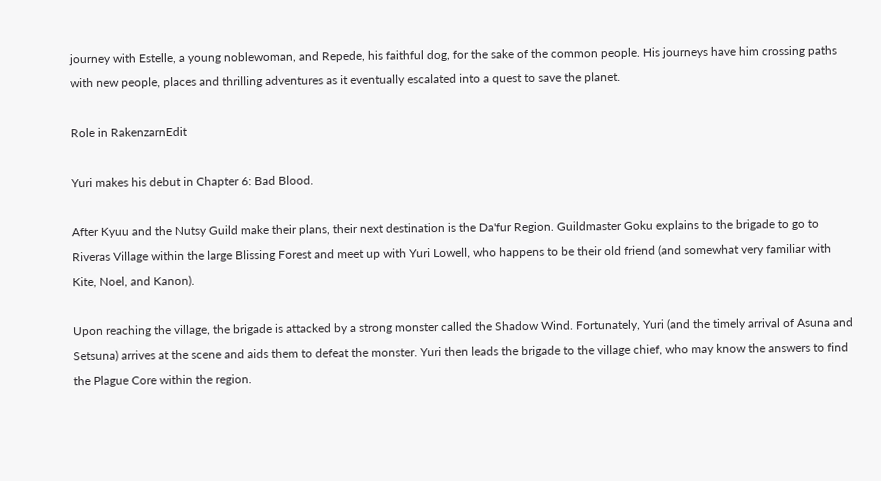journey with Estelle, a young noblewoman, and Repede, his faithful dog, for the sake of the common people. His journeys have him crossing paths with new people, places and thrilling adventures as it eventually escalated into a quest to save the planet.

Role in RakenzarnEdit

Yuri makes his debut in Chapter 6: Bad Blood.

After Kyuu and the Nutsy Guild make their plans, their next destination is the Da'fur Region. Guildmaster Goku explains to the brigade to go to Riveras Village within the large Blissing Forest and meet up with Yuri Lowell, who happens to be their old friend (and somewhat very familiar with Kite, Noel, and Kanon).

Upon reaching the village, the brigade is attacked by a strong monster called the Shadow Wind. Fortunately, Yuri (and the timely arrival of Asuna and Setsuna) arrives at the scene and aids them to defeat the monster. Yuri then leads the brigade to the village chief, who may know the answers to find the Plague Core within the region.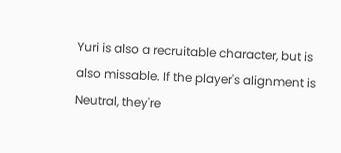Yuri is also a recruitable character, but is also missable. If the player's alignment is Neutral, they're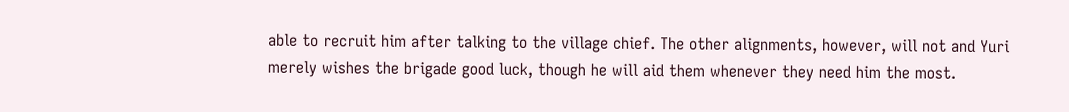able to recruit him after talking to the village chief. The other alignments, however, will not and Yuri merely wishes the brigade good luck, though he will aid them whenever they need him the most.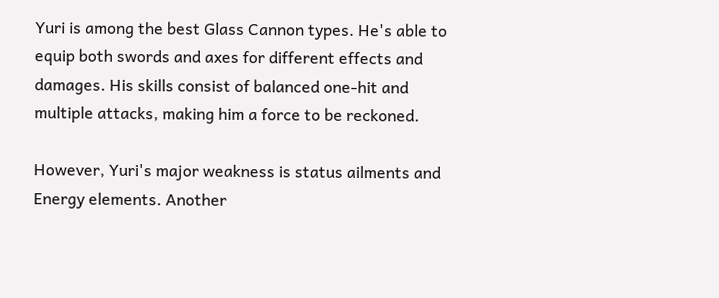Yuri is among the best Glass Cannon types. He's able to equip both swords and axes for different effects and damages. His skills consist of balanced one-hit and multiple attacks, making him a force to be reckoned.

However, Yuri's major weakness is status ailments and Energy elements. Another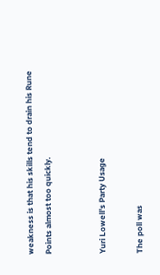weakness is that his skills tend to drain his Rune Points almost too quickly.


Yuri Lowell's Party Usage

The poll was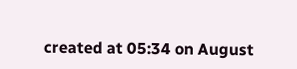created at 05:34 on August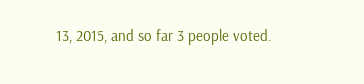13, 2015, and so far 3 people voted.